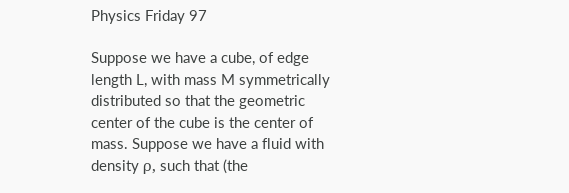Physics Friday 97

Suppose we have a cube, of edge length L, with mass M symmetrically distributed so that the geometric center of the cube is the center of mass. Suppose we have a fluid with density ρ, such that (the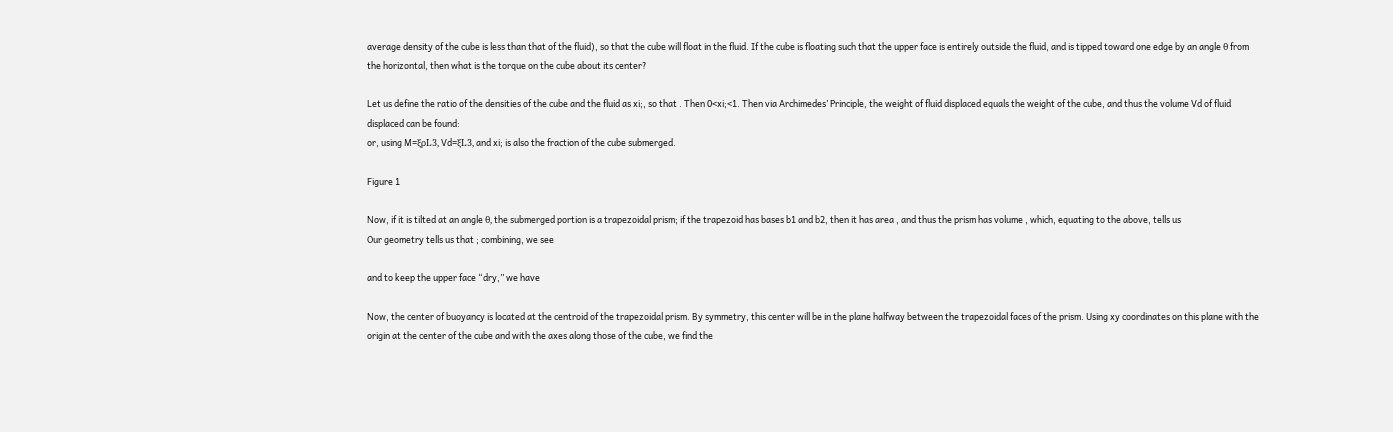average density of the cube is less than that of the fluid), so that the cube will float in the fluid. If the cube is floating such that the upper face is entirely outside the fluid, and is tipped toward one edge by an angle θ from the horizontal, then what is the torque on the cube about its center?

Let us define the ratio of the densities of the cube and the fluid as xi;, so that . Then 0<xi;<1. Then via Archimedes’ Principle, the weight of fluid displaced equals the weight of the cube, and thus the volume Vd of fluid displaced can be found:
or, using M=ξρL3, Vd=ξL3, and xi; is also the fraction of the cube submerged.

Figure 1

Now, if it is tilted at an angle θ, the submerged portion is a trapezoidal prism; if the trapezoid has bases b1 and b2, then it has area , and thus the prism has volume , which, equating to the above, tells us
Our geometry tells us that ; combining, we see

and to keep the upper face “dry,” we have

Now, the center of buoyancy is located at the centroid of the trapezoidal prism. By symmetry, this center will be in the plane halfway between the trapezoidal faces of the prism. Using xy coordinates on this plane with the origin at the center of the cube and with the axes along those of the cube, we find the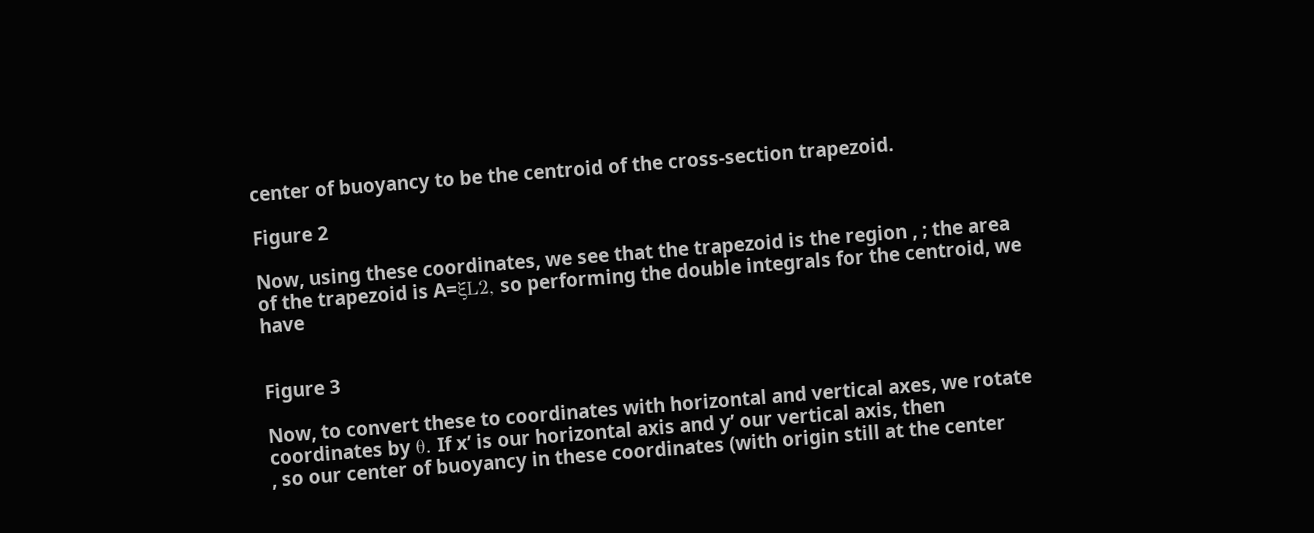center of buoyancy to be the centroid of the cross-section trapezoid.

Figure 2

Now, using these coordinates, we see that the trapezoid is the region , ; the area of the trapezoid is A=ξL2, so performing the double integrals for the centroid, we have


Figure 3

Now, to convert these to coordinates with horizontal and vertical axes, we rotate coordinates by θ. If x’ is our horizontal axis and y’ our vertical axis, then
, so our center of buoyancy in these coordinates (with origin still at the center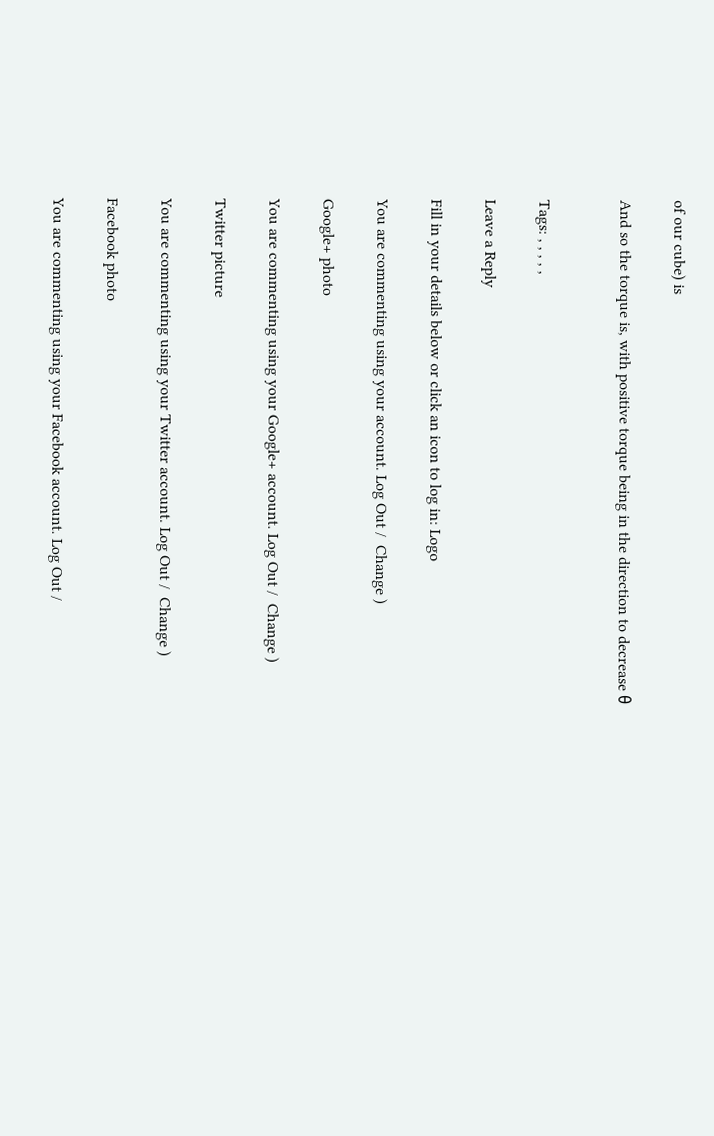of our cube) is

And so the torque is, with positive torque being in the direction to decrease θ


Tags: , , , , ,

Leave a Reply

Fill in your details below or click an icon to log in: Logo

You are commenting using your account. Log Out /  Change )

Google+ photo

You are commenting using your Google+ account. Log Out /  Change )

Twitter picture

You are commenting using your Twitter account. Log Out /  Change )

Facebook photo

You are commenting using your Facebook account. Log Out /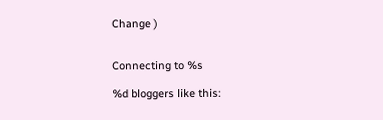Change )


Connecting to %s

%d bloggers like this: